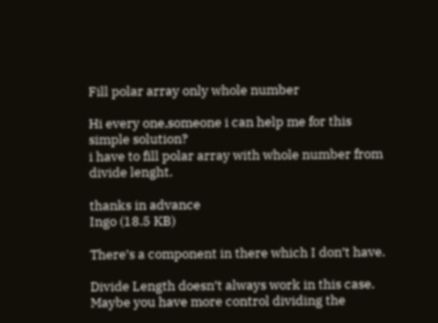Fill polar array only whole number

Hi every one,someone i can help me for this simple solution?
i have to fill polar array with whole number from divide lenght.

thanks in advance
Ingo (18.5 KB)

There’s a component in there which I don’t have.

Divide Length doesn’t always work in this case. Maybe you have more control dividing the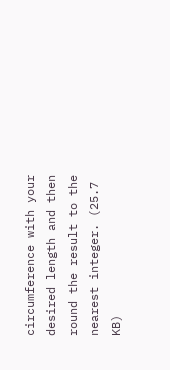circumference with your desired length and then round the result to the nearest integer. (25.7 KB)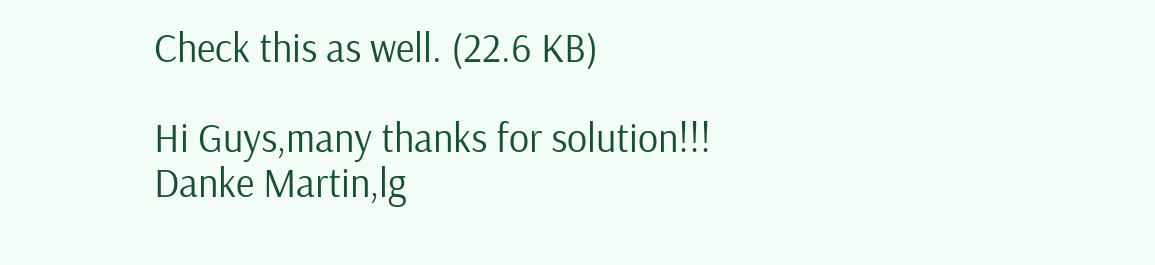Check this as well. (22.6 KB)

Hi Guys,many thanks for solution!!!
Danke Martin,lg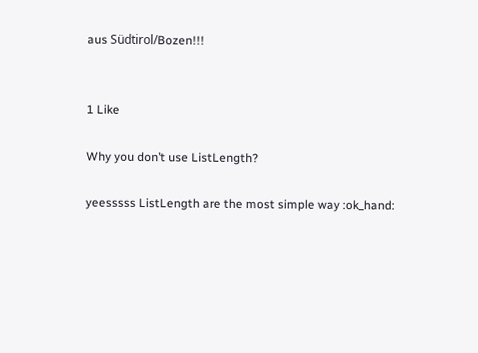aus Südtirol/Bozen!!!


1 Like

Why you don’t use ListLength?

yeesssss ListLength are the most simple way :ok_hand: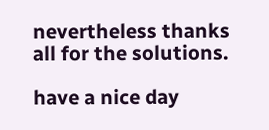nevertheless thanks all for the solutions.

have a nice day